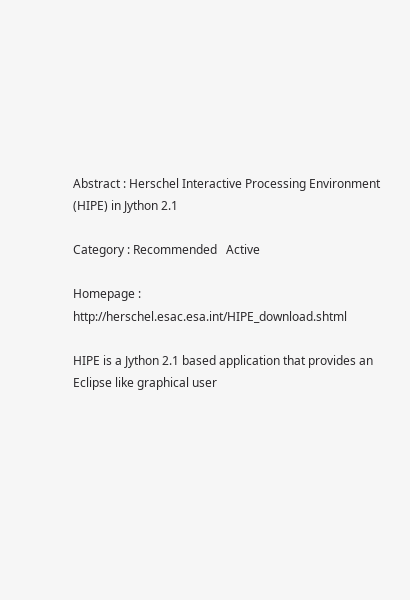Abstract : Herschel Interactive Processing Environment (HIPE) in Jython 2.1

Category : Recommended   Active

Homepage : http://herschel.esac.esa.int/HIPE_download.shtml

HIPE is a Jython 2.1 based application that provides an Eclipse like graphical user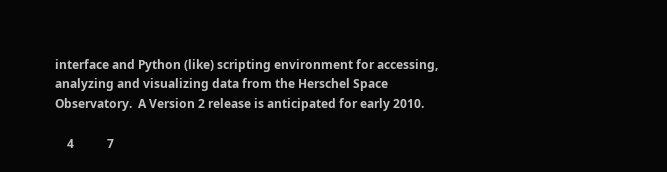interface and Python (like) scripting environment for accessing, analyzing and visualizing data from the Herschel Space Observatory.  A Version 2 release is anticipated for early 2010.

    4           7